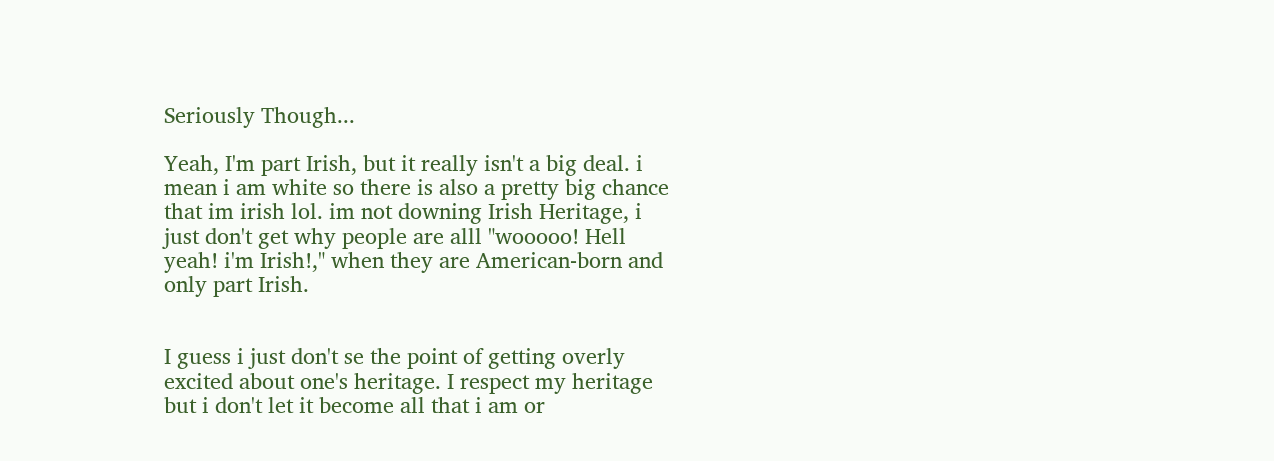Seriously Though...

Yeah, I'm part Irish, but it really isn't a big deal. i mean i am white so there is also a pretty big chance that im irish lol. im not downing Irish Heritage, i just don't get why people are alll "wooooo! Hell yeah! i'm Irish!," when they are American-born and only part Irish.


I guess i just don't se the point of getting overly excited about one's heritage. I respect my heritage but i don't let it become all that i am or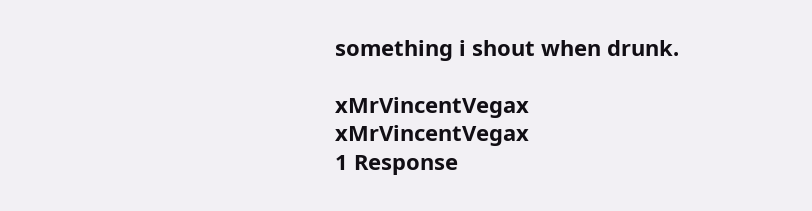something i shout when drunk.

xMrVincentVegax xMrVincentVegax
1 Response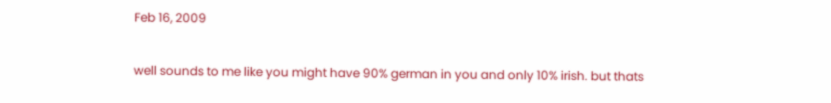Feb 16, 2009

well sounds to me like you might have 90% german in you and only 10% irish. but thats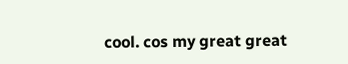cool. cos my great great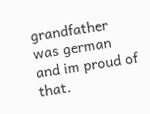grandfather was german and im proud of that.